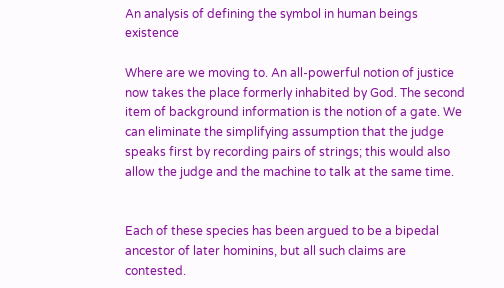An analysis of defining the symbol in human beings existence

Where are we moving to. An all-powerful notion of justice now takes the place formerly inhabited by God. The second item of background information is the notion of a gate. We can eliminate the simplifying assumption that the judge speaks first by recording pairs of strings; this would also allow the judge and the machine to talk at the same time.


Each of these species has been argued to be a bipedal ancestor of later hominins, but all such claims are contested.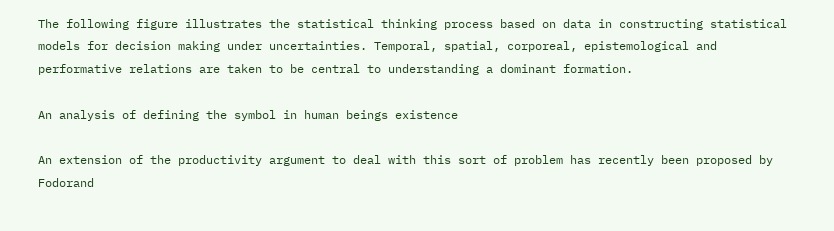The following figure illustrates the statistical thinking process based on data in constructing statistical models for decision making under uncertainties. Temporal, spatial, corporeal, epistemological and performative relations are taken to be central to understanding a dominant formation.

An analysis of defining the symbol in human beings existence

An extension of the productivity argument to deal with this sort of problem has recently been proposed by Fodorand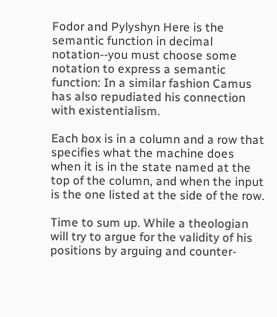Fodor and Pylyshyn Here is the semantic function in decimal notation--you must choose some notation to express a semantic function: In a similar fashion Camus has also repudiated his connection with existentialism.

Each box is in a column and a row that specifies what the machine does when it is in the state named at the top of the column, and when the input is the one listed at the side of the row.

Time to sum up. While a theologian will try to argue for the validity of his positions by arguing and counter-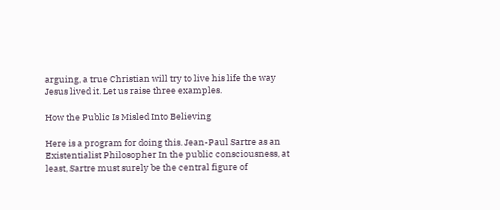arguing, a true Christian will try to live his life the way Jesus lived it. Let us raise three examples.

How the Public Is Misled Into Believing

Here is a program for doing this. Jean-Paul Sartre as an Existentialist Philosopher In the public consciousness, at least, Sartre must surely be the central figure of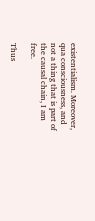existentialism. Moreover, qua consciousness, and not a thing that is part of the causal chain, I am free.

Thus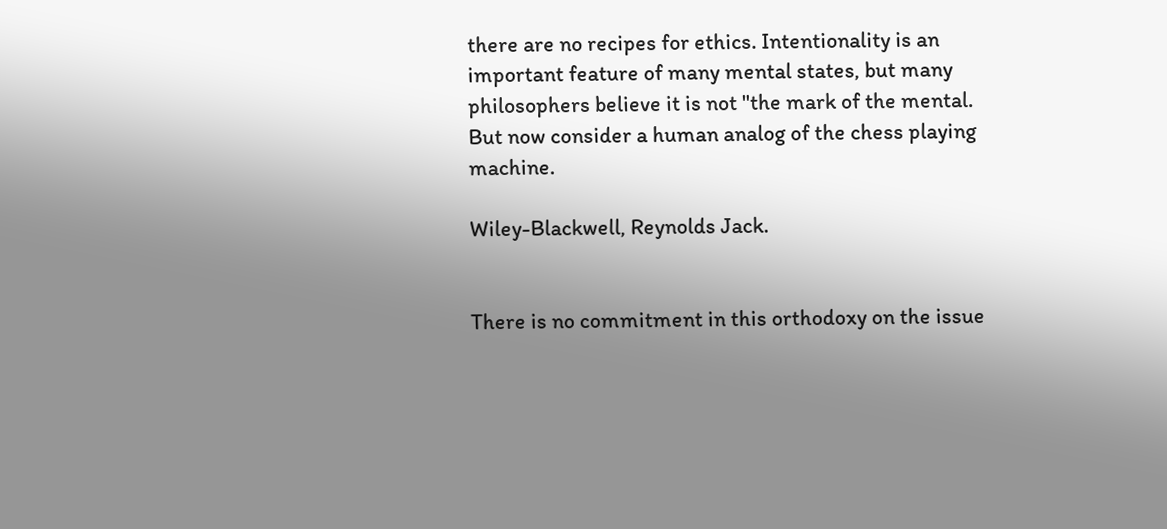there are no recipes for ethics. Intentionality is an important feature of many mental states, but many philosophers believe it is not "the mark of the mental. But now consider a human analog of the chess playing machine.

Wiley-Blackwell, Reynolds Jack.


There is no commitment in this orthodoxy on the issue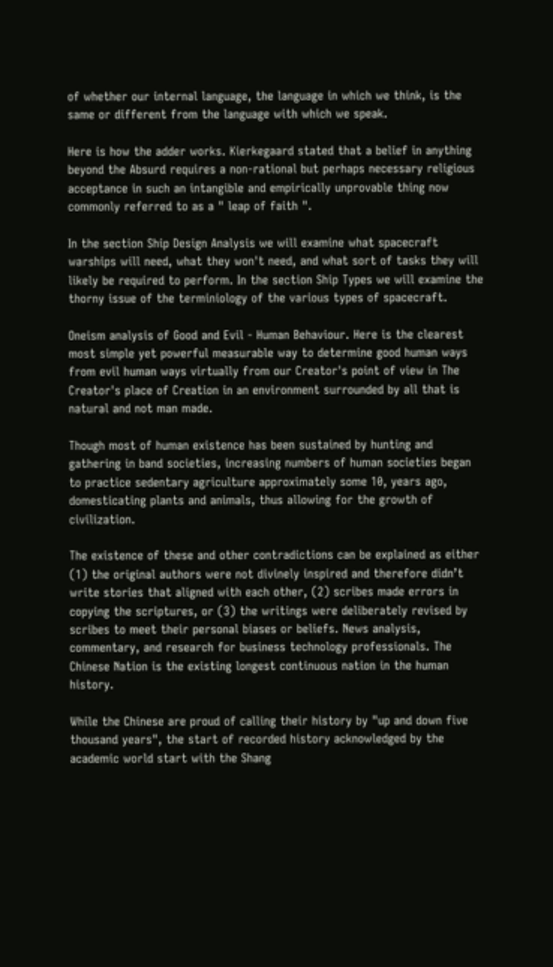of whether our internal language, the language in which we think, is the same or different from the language with which we speak.

Here is how the adder works. Kierkegaard stated that a belief in anything beyond the Absurd requires a non-rational but perhaps necessary religious acceptance in such an intangible and empirically unprovable thing now commonly referred to as a " leap of faith ".

In the section Ship Design Analysis we will examine what spacecraft warships will need, what they won't need, and what sort of tasks they will likely be required to perform. In the section Ship Types we will examine the thorny issue of the terminiology of the various types of spacecraft.

Oneism analysis of Good and Evil - Human Behaviour. Here is the clearest most simple yet powerful measurable way to determine good human ways from evil human ways virtually from our Creator's point of view in The Creator's place of Creation in an environment surrounded by all that is natural and not man made.

Though most of human existence has been sustained by hunting and gathering in band societies, increasing numbers of human societies began to practice sedentary agriculture approximately some 10, years ago, domesticating plants and animals, thus allowing for the growth of civilization.

The existence of these and other contradictions can be explained as either (1) the original authors were not divinely inspired and therefore didn’t write stories that aligned with each other, (2) scribes made errors in copying the scriptures, or (3) the writings were deliberately revised by scribes to meet their personal biases or beliefs. News analysis, commentary, and research for business technology professionals. The Chinese Nation is the existing longest continuous nation in the human history.

While the Chinese are proud of calling their history by "up and down five thousand years", the start of recorded history acknowledged by the academic world start with the Shang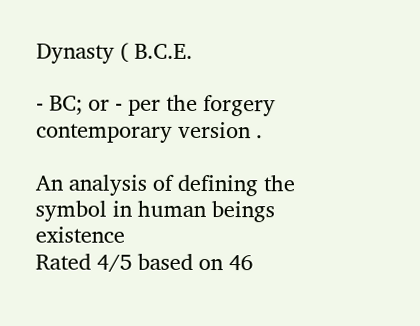Dynasty ( B.C.E.

- BC; or - per the forgery contemporary version .

An analysis of defining the symbol in human beings existence
Rated 4/5 based on 46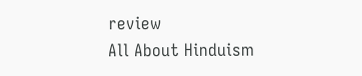review
All About Hinduism